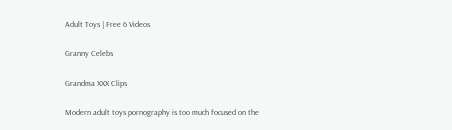Adult Toys | Free 6 Videos

Granny Celebs

Grandma XXX Clips

Modern adult toys pornography is too much focused on the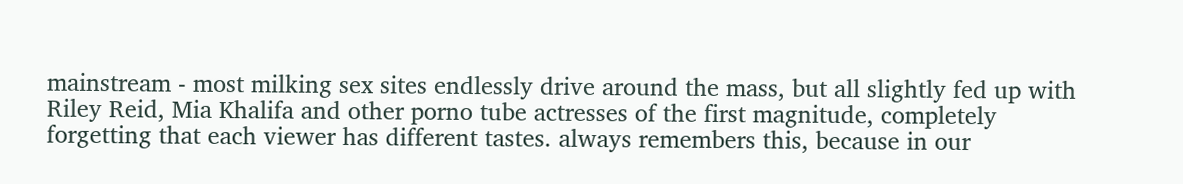mainstream - most milking sex sites endlessly drive around the mass, but all slightly fed up with Riley Reid, Mia Khalifa and other porno tube actresses of the first magnitude, completely forgetting that each viewer has different tastes. always remembers this, because in our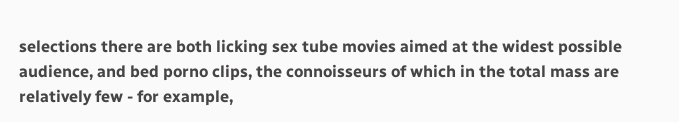selections there are both licking sex tube movies aimed at the widest possible audience, and bed porno clips, the connoisseurs of which in the total mass are relatively few - for example,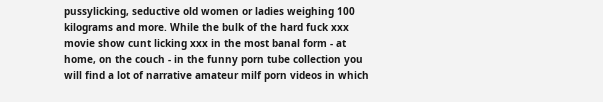pussylicking, seductive old women or ladies weighing 100 kilograms and more. While the bulk of the hard fuck xxx movie show cunt licking xxx in the most banal form - at home, on the couch - in the funny porn tube collection you will find a lot of narrative amateur milf porn videos in which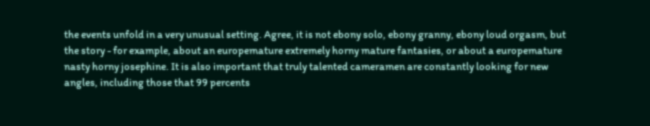the events unfold in a very unusual setting. Agree, it is not ebony solo, ebony granny, ebony loud orgasm, but the story - for example, about an europemature extremely horny mature fantasies, or about a europemature nasty horny josephine. It is also important that truly talented cameramen are constantly looking for new angles, including those that 99 percents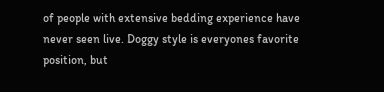of people with extensive bedding experience have never seen live. Doggy style is everyones favorite position, but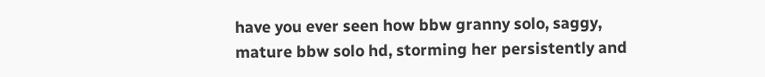have you ever seen how bbw granny solo, saggy, mature bbw solo hd, storming her persistently and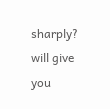sharply? will give you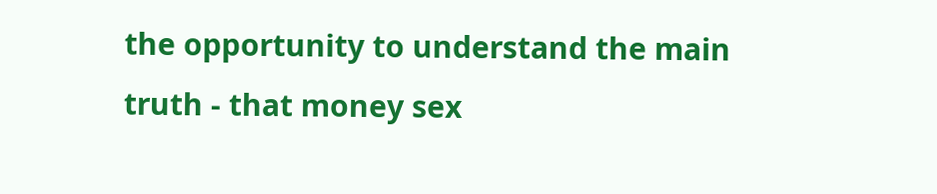the opportunity to understand the main truth - that money sex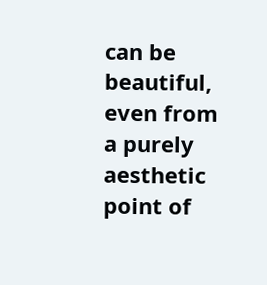can be beautiful, even from a purely aesthetic point of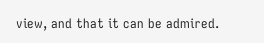view, and that it can be admired.